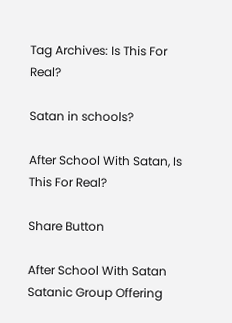Tag Archives: Is This For Real?

Satan in schools?

After School With Satan, Is This For Real?

Share Button

After School With Satan Satanic Group Offering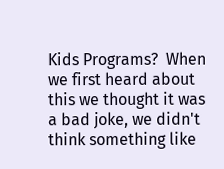Kids Programs?  When we first heard about this we thought it was a bad joke, we didn't think something like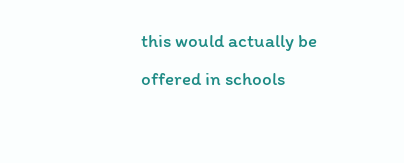this would actually be offered in schools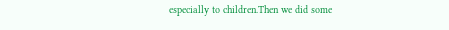especially to children.Then we did some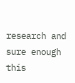research and sure enough this